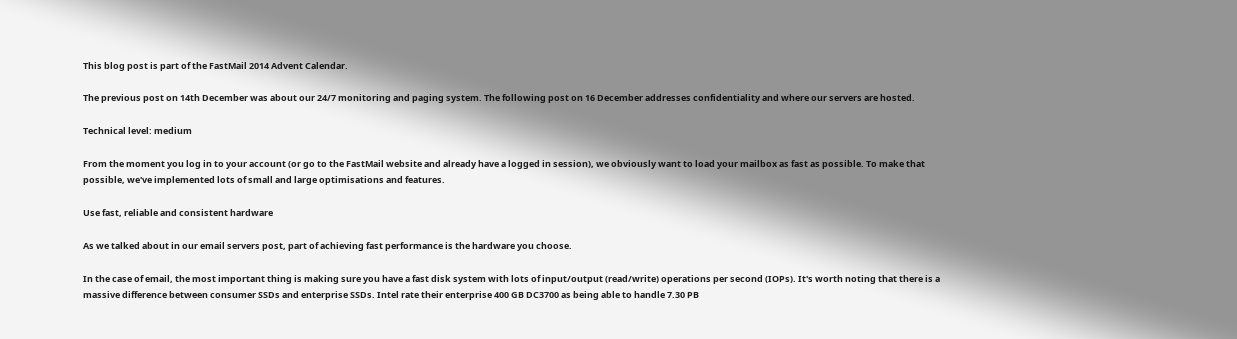This blog post is part of the FastMail 2014 Advent Calendar.

The previous post on 14th December was about our 24/7 monitoring and paging system. The following post on 16 December addresses confidentiality and where our servers are hosted.

Technical level: medium

From the moment you log in to your account (or go to the FastMail website and already have a logged in session), we obviously want to load your mailbox as fast as possible. To make that possible, we've implemented lots of small and large optimisations and features.

Use fast, reliable and consistent hardware

As we talked about in our email servers post, part of achieving fast performance is the hardware you choose.

In the case of email, the most important thing is making sure you have a fast disk system with lots of input/output (read/write) operations per second (IOPs). It's worth noting that there is a massive difference between consumer SSDs and enterprise SSDs. Intel rate their enterprise 400 GB DC3700 as being able to handle 7.30 PB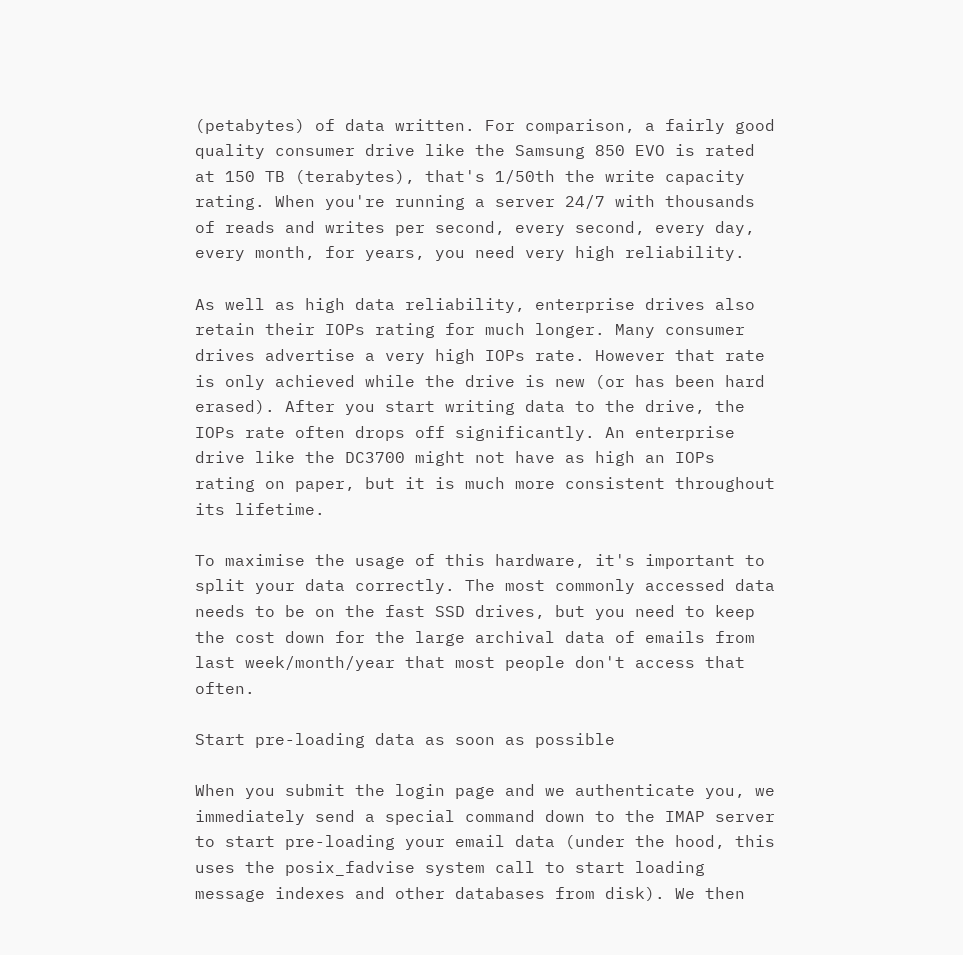(petabytes) of data written. For comparison, a fairly good quality consumer drive like the Samsung 850 EVO is rated at 150 TB (terabytes), that's 1/50th the write capacity rating. When you're running a server 24/7 with thousands of reads and writes per second, every second, every day, every month, for years, you need very high reliability.

As well as high data reliability, enterprise drives also retain their IOPs rating for much longer. Many consumer drives advertise a very high IOPs rate. However that rate is only achieved while the drive is new (or has been hard erased). After you start writing data to the drive, the IOPs rate often drops off significantly. An enterprise drive like the DC3700 might not have as high an IOPs rating on paper, but it is much more consistent throughout its lifetime.

To maximise the usage of this hardware, it's important to split your data correctly. The most commonly accessed data needs to be on the fast SSD drives, but you need to keep the cost down for the large archival data of emails from last week/month/year that most people don't access that often.

Start pre-loading data as soon as possible

When you submit the login page and we authenticate you, we immediately send a special command down to the IMAP server to start pre-loading your email data (under the hood, this uses the posix_fadvise system call to start loading message indexes and other databases from disk). We then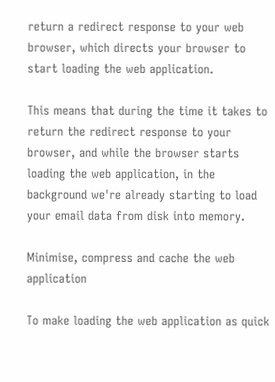return a redirect response to your web browser, which directs your browser to start loading the web application.

This means that during the time it takes to return the redirect response to your browser, and while the browser starts loading the web application, in the background we're already starting to load your email data from disk into memory.

Minimise, compress and cache the web application

To make loading the web application as quick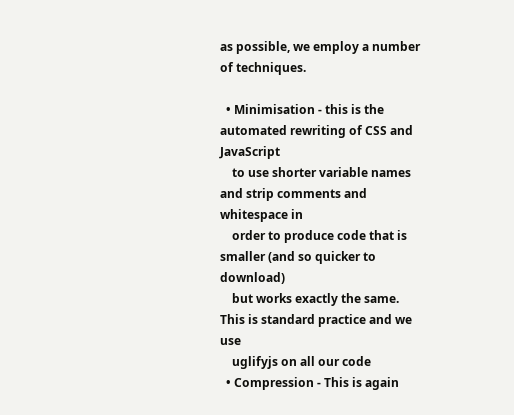as possible, we employ a number of techniques.

  • Minimisation - this is the automated rewriting of CSS and JavaScript
    to use shorter variable names and strip comments and whitespace in
    order to produce code that is smaller (and so quicker to download)
    but works exactly the same. This is standard practice and we use
    uglifyjs on all our code
  • Compression - This is again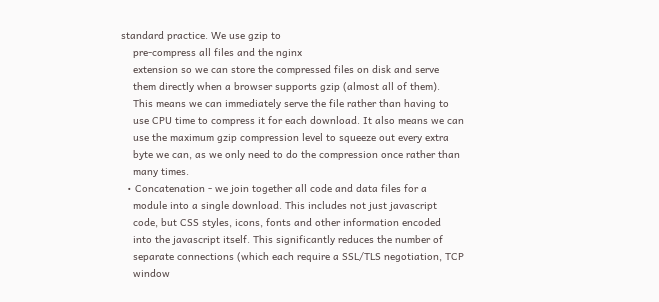standard practice. We use gzip to
    pre-compress all files and the nginx
    extension so we can store the compressed files on disk and serve
    them directly when a browser supports gzip (almost all of them).
    This means we can immediately serve the file rather than having to
    use CPU time to compress it for each download. It also means we can
    use the maximum gzip compression level to squeeze out every extra
    byte we can, as we only need to do the compression once rather than
    many times.
  • Concatenation - we join together all code and data files for a
    module into a single download. This includes not just javascript
    code, but CSS styles, icons, fonts and other information encoded
    into the javascript itself. This significantly reduces the number of
    separate connections (which each require a SSL/TLS negotiation, TCP
    window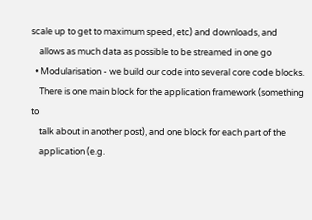scale up to get to maximum speed, etc) and downloads, and
    allows as much data as possible to be streamed in one go
  • Modularisation - we build our code into several core code blocks.
    There is one main block for the application framework (something to
    talk about in another post), and one block for each part of the
    application (e.g.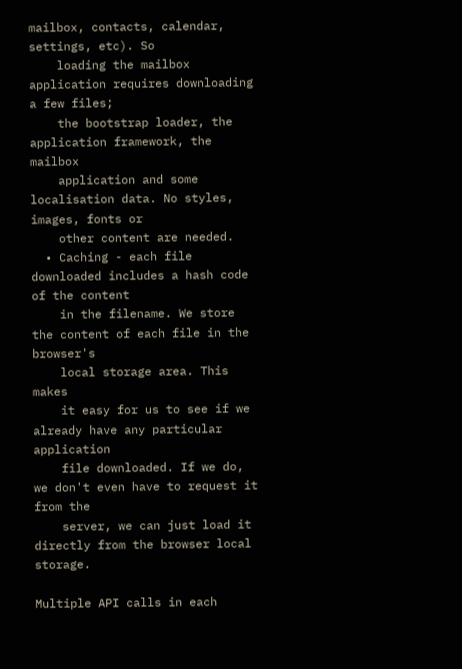mailbox, contacts, calendar, settings, etc). So
    loading the mailbox application requires downloading a few files;
    the bootstrap loader, the application framework, the mailbox
    application and some localisation data. No styles, images, fonts or
    other content are needed.
  • Caching - each file downloaded includes a hash code of the content
    in the filename. We store the content of each file in the browser's
    local storage area. This makes
    it easy for us to see if we already have any particular application
    file downloaded. If we do, we don't even have to request it from the
    server, we can just load it directly from the browser local storage.

Multiple API calls in each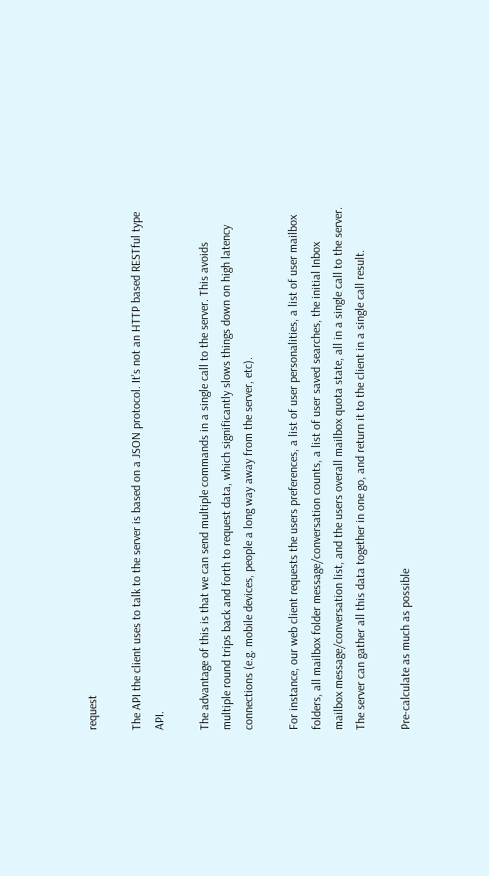request

The API the client uses to talk to the server is based on a JSON protocol. It's not an HTTP based RESTful type API.

The advantage of this is that we can send multiple commands in a single call to the server. This avoids multiple round trips back and forth to request data, which significantly slows things down on high latency connections (e.g. mobile devices, people a long way away from the server, etc).

For instance, our web client requests the users preferences, a list of user personalities, a list of user mailbox folders, all mailbox folder message/conversation counts, a list of user saved searches, the initial Inbox mailbox message/conversation list, and the users overall mailbox quota state, all in a single call to the server. The server can gather all this data together in one go, and return it to the client in a single call result.

Pre-calculate as much as possible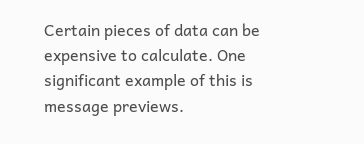Certain pieces of data can be expensive to calculate. One significant example of this is message previews.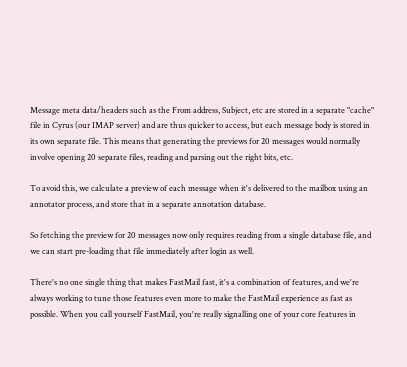Message meta data/headers such as the From address, Subject, etc are stored in a separate "cache" file in Cyrus (our IMAP server) and are thus quicker to access, but each message body is stored in its own separate file. This means that generating the previews for 20 messages would normally involve opening 20 separate files, reading and parsing out the right bits, etc.

To avoid this, we calculate a preview of each message when it's delivered to the mailbox using an annotator process, and store that in a separate annotation database.

So fetching the preview for 20 messages now only requires reading from a single database file, and we can start pre-loading that file immediately after login as well.

There's no one single thing that makes FastMail fast, it's a combination of features, and we're always working to tune those features even more to make the FastMail experience as fast as possible. When you call yourself FastMail, you're really signalling one of your core features in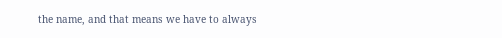the name, and that means we have to always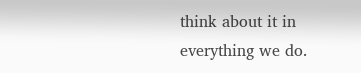think about it in everything we do.